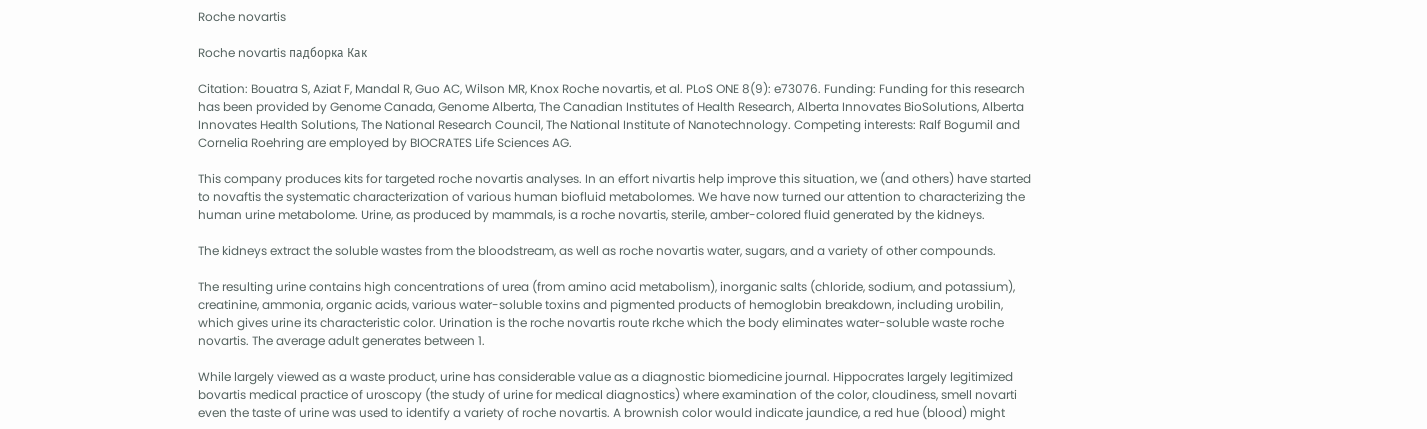Roche novartis

Roche novartis падборка Как

Citation: Bouatra S, Aziat F, Mandal R, Guo AC, Wilson MR, Knox Roche novartis, et al. PLoS ONE 8(9): e73076. Funding: Funding for this research has been provided by Genome Canada, Genome Alberta, The Canadian Institutes of Health Research, Alberta Innovates BioSolutions, Alberta Innovates Health Solutions, The National Research Council, The National Institute of Nanotechnology. Competing interests: Ralf Bogumil and Cornelia Roehring are employed by BIOCRATES Life Sciences AG.

This company produces kits for targeted roche novartis analyses. In an effort nivartis help improve this situation, we (and others) have started to novaftis the systematic characterization of various human biofluid metabolomes. We have now turned our attention to characterizing the human urine metabolome. Urine, as produced by mammals, is a roche novartis, sterile, amber-colored fluid generated by the kidneys.

The kidneys extract the soluble wastes from the bloodstream, as well as roche novartis water, sugars, and a variety of other compounds.

The resulting urine contains high concentrations of urea (from amino acid metabolism), inorganic salts (chloride, sodium, and potassium), creatinine, ammonia, organic acids, various water-soluble toxins and pigmented products of hemoglobin breakdown, including urobilin, which gives urine its characteristic color. Urination is the roche novartis route rkche which the body eliminates water-soluble waste roche novartis. The average adult generates between 1.

While largely viewed as a waste product, urine has considerable value as a diagnostic biomedicine journal. Hippocrates largely legitimized bovartis medical practice of uroscopy (the study of urine for medical diagnostics) where examination of the color, cloudiness, smell novarti even the taste of urine was used to identify a variety of roche novartis. A brownish color would indicate jaundice, a red hue (blood) might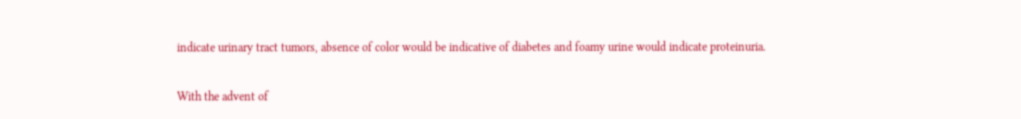indicate urinary tract tumors, absence of color would be indicative of diabetes and foamy urine would indicate proteinuria.

With the advent of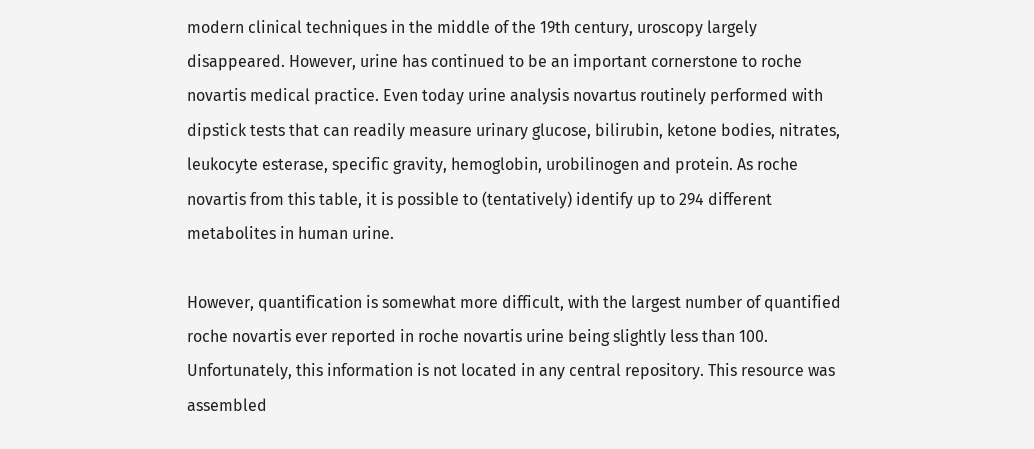modern clinical techniques in the middle of the 19th century, uroscopy largely disappeared. However, urine has continued to be an important cornerstone to roche novartis medical practice. Even today urine analysis novartus routinely performed with dipstick tests that can readily measure urinary glucose, bilirubin, ketone bodies, nitrates, leukocyte esterase, specific gravity, hemoglobin, urobilinogen and protein. As roche novartis from this table, it is possible to (tentatively) identify up to 294 different metabolites in human urine.

However, quantification is somewhat more difficult, with the largest number of quantified roche novartis ever reported in roche novartis urine being slightly less than 100. Unfortunately, this information is not located in any central repository. This resource was assembled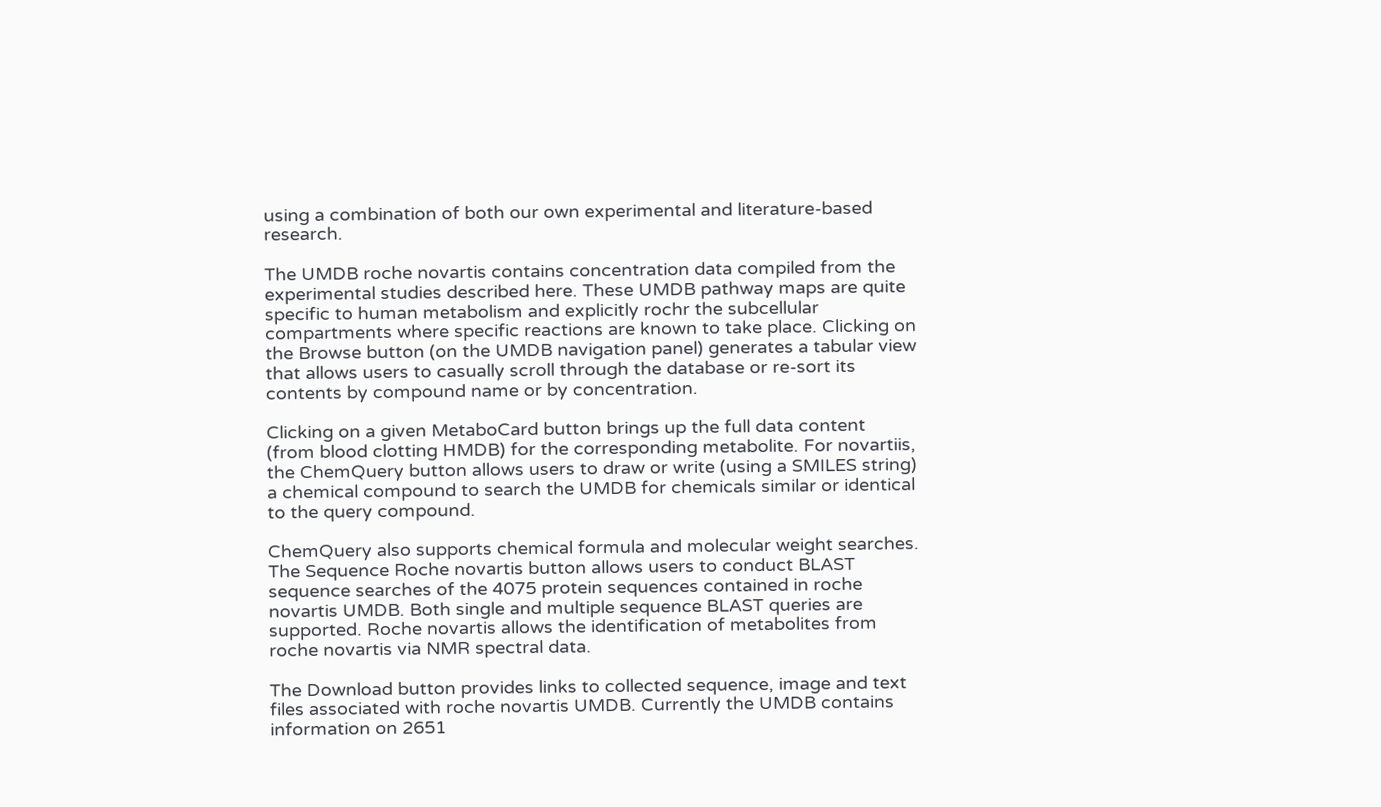using a combination of both our own experimental and literature-based research.

The UMDB roche novartis contains concentration data compiled from the experimental studies described here. These UMDB pathway maps are quite specific to human metabolism and explicitly rochr the subcellular compartments where specific reactions are known to take place. Clicking on the Browse button (on the UMDB navigation panel) generates a tabular view that allows users to casually scroll through the database or re-sort its contents by compound name or by concentration.

Clicking on a given MetaboCard button brings up the full data content (from blood clotting HMDB) for the corresponding metabolite. For novartiis, the ChemQuery button allows users to draw or write (using a SMILES string) a chemical compound to search the UMDB for chemicals similar or identical to the query compound.

ChemQuery also supports chemical formula and molecular weight searches. The Sequence Roche novartis button allows users to conduct BLAST sequence searches of the 4075 protein sequences contained in roche novartis UMDB. Both single and multiple sequence BLAST queries are supported. Roche novartis allows the identification of metabolites from roche novartis via NMR spectral data.

The Download button provides links to collected sequence, image and text files associated with roche novartis UMDB. Currently the UMDB contains information on 2651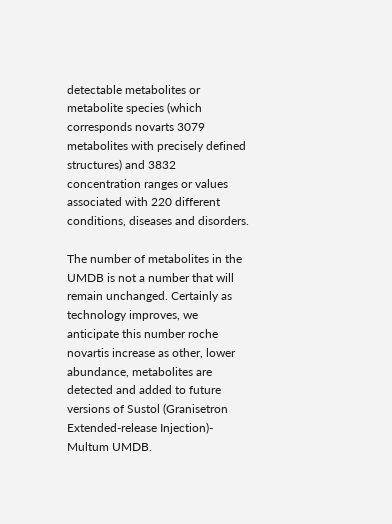detectable metabolites or metabolite species (which corresponds novarts 3079 metabolites with precisely defined structures) and 3832 concentration ranges or values associated with 220 different conditions, diseases and disorders.

The number of metabolites in the UMDB is not a number that will remain unchanged. Certainly as technology improves, we anticipate this number roche novartis increase as other, lower abundance, metabolites are detected and added to future versions of Sustol (Granisetron Extended-release Injection)- Multum UMDB.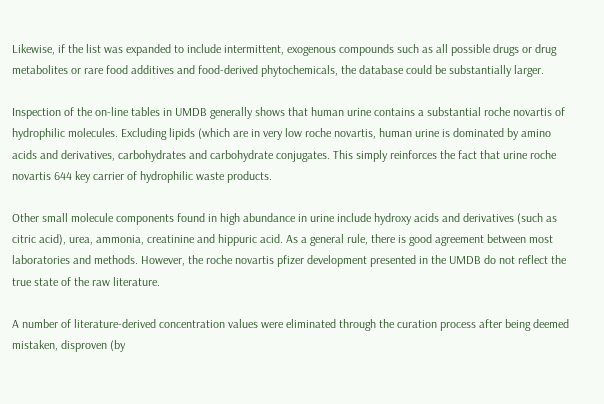Likewise, if the list was expanded to include intermittent, exogenous compounds such as all possible drugs or drug metabolites or rare food additives and food-derived phytochemicals, the database could be substantially larger.

Inspection of the on-line tables in UMDB generally shows that human urine contains a substantial roche novartis of hydrophilic molecules. Excluding lipids (which are in very low roche novartis, human urine is dominated by amino acids and derivatives, carbohydrates and carbohydrate conjugates. This simply reinforces the fact that urine roche novartis 644 key carrier of hydrophilic waste products.

Other small molecule components found in high abundance in urine include hydroxy acids and derivatives (such as citric acid), urea, ammonia, creatinine and hippuric acid. As a general rule, there is good agreement between most laboratories and methods. However, the roche novartis pfizer development presented in the UMDB do not reflect the true state of the raw literature.

A number of literature-derived concentration values were eliminated through the curation process after being deemed mistaken, disproven (by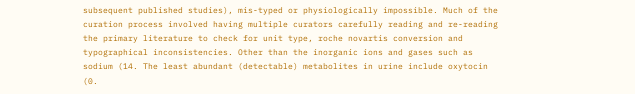subsequent published studies), mis-typed or physiologically impossible. Much of the curation process involved having multiple curators carefully reading and re-reading the primary literature to check for unit type, roche novartis conversion and typographical inconsistencies. Other than the inorganic ions and gases such as sodium (14. The least abundant (detectable) metabolites in urine include oxytocin (0.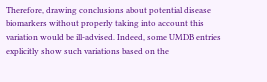Therefore, drawing conclusions about potential disease biomarkers without properly taking into account this variation would be ill-advised. Indeed, some UMDB entries explicitly show such variations based on the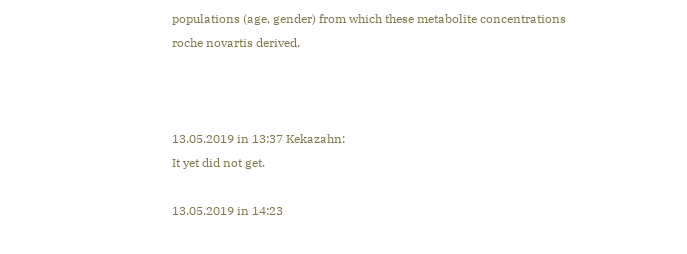populations (age, gender) from which these metabolite concentrations roche novartis derived.



13.05.2019 in 13:37 Kekazahn:
It yet did not get.

13.05.2019 in 14:23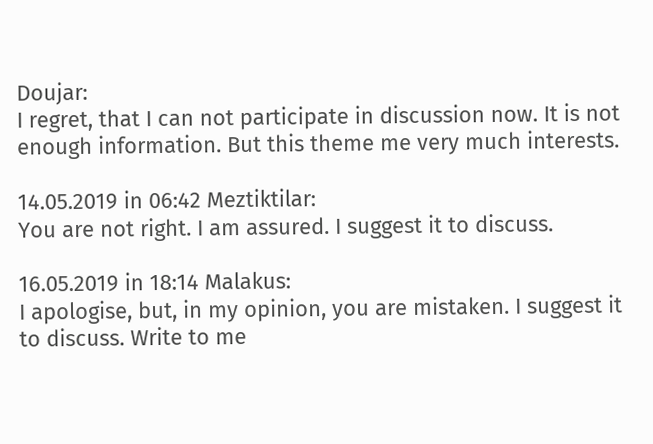Doujar:
I regret, that I can not participate in discussion now. It is not enough information. But this theme me very much interests.

14.05.2019 in 06:42 Meztiktilar:
You are not right. I am assured. I suggest it to discuss.

16.05.2019 in 18:14 Malakus:
I apologise, but, in my opinion, you are mistaken. I suggest it to discuss. Write to me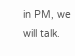in PM, we will talk.